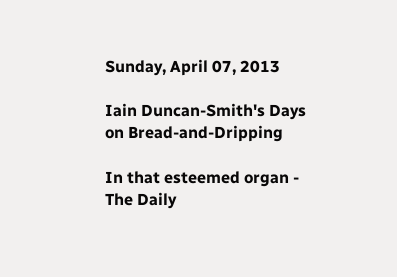Sunday, April 07, 2013

Iain Duncan-Smith's Days on Bread-and-Dripping

In that esteemed organ - The Daily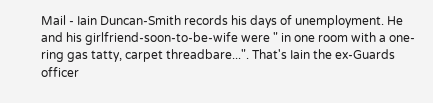Mail - Iain Duncan-Smith records his days of unemployment. He and his girlfriend-soon-to-be-wife were " in one room with a one-ring gas tatty, carpet threadbare...". That's Iain the ex-Guards officer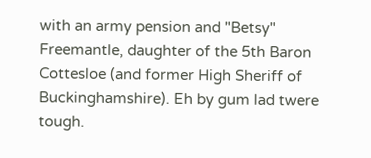with an army pension and "Betsy" Freemantle, daughter of the 5th Baron Cottesloe (and former High Sheriff of Buckinghamshire). Eh by gum lad twere tough.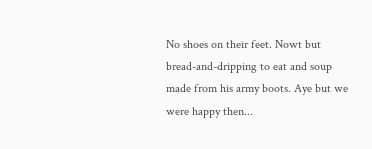No shoes on their feet. Nowt but bread-and-dripping to eat and soup made from his army boots. Aye but we were happy then...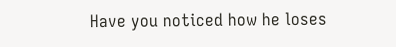Have you noticed how he loses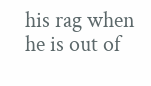his rag when he is out of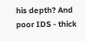his depth? And poor IDS - thick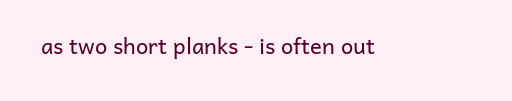as two short planks - is often out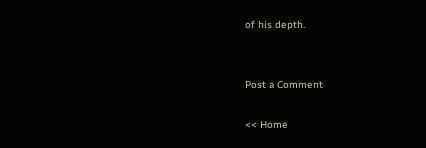of his depth.


Post a Comment

<< Home